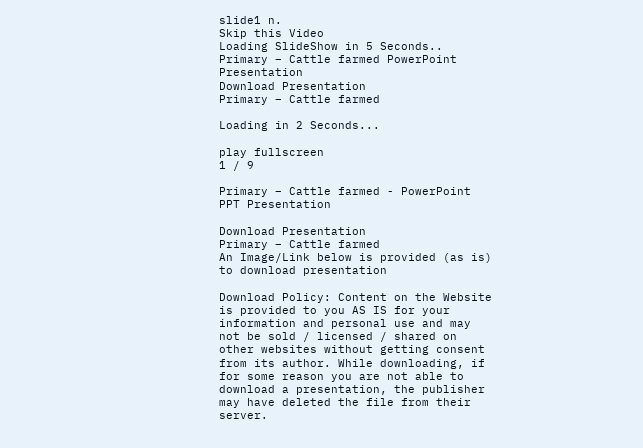slide1 n.
Skip this Video
Loading SlideShow in 5 Seconds..
Primary – Cattle farmed PowerPoint Presentation
Download Presentation
Primary – Cattle farmed

Loading in 2 Seconds...

play fullscreen
1 / 9

Primary – Cattle farmed - PowerPoint PPT Presentation

Download Presentation
Primary – Cattle farmed
An Image/Link below is provided (as is) to download presentation

Download Policy: Content on the Website is provided to you AS IS for your information and personal use and may not be sold / licensed / shared on other websites without getting consent from its author. While downloading, if for some reason you are not able to download a presentation, the publisher may have deleted the file from their server.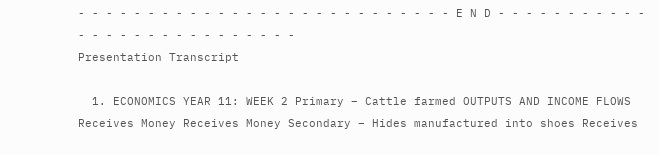- - - - - - - - - - - - - - - - - - - - - - - - - - - E N D - - - - - - - - - - - - - - - - - - - - - - - - - - -
Presentation Transcript

  1. ECONOMICS YEAR 11: WEEK 2 Primary – Cattle farmed OUTPUTS AND INCOME FLOWS Receives Money Receives Money Secondary – Hides manufactured into shoes Receives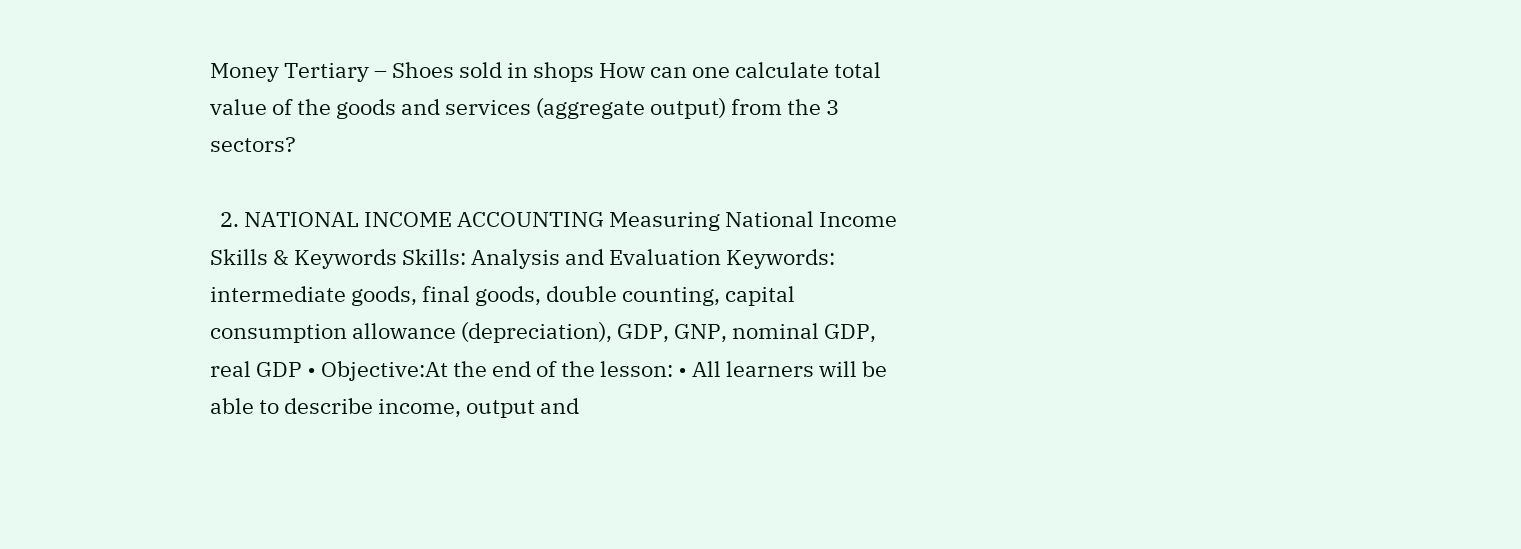Money Tertiary – Shoes sold in shops How can one calculate total value of the goods and services (aggregate output) from the 3 sectors?

  2. NATIONAL INCOME ACCOUNTING Measuring National Income Skills & Keywords Skills: Analysis and Evaluation Keywords: intermediate goods, final goods, double counting, capital consumption allowance (depreciation), GDP, GNP, nominal GDP, real GDP • Objective:At the end of the lesson: • All learners will be able to describe income, output and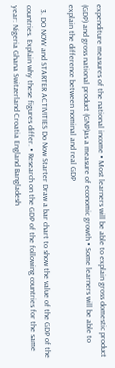expenditure measures of the national income • Most learners will be able to explain gross domestic product (GDP) and gross national product (GNP)as a measure of economic growth • Some learners will be able to explain the difference between nominal and real GDP

  3. DO NOW and STARTER ACTIVITIES Do Now Starter Draw a bar chart to show the value of the GDP of the countries. Explain why these figures differ. • Research on the GDP of the following countries for the same year: Nigeria Ghana Switzerland Croatia England Bangladesh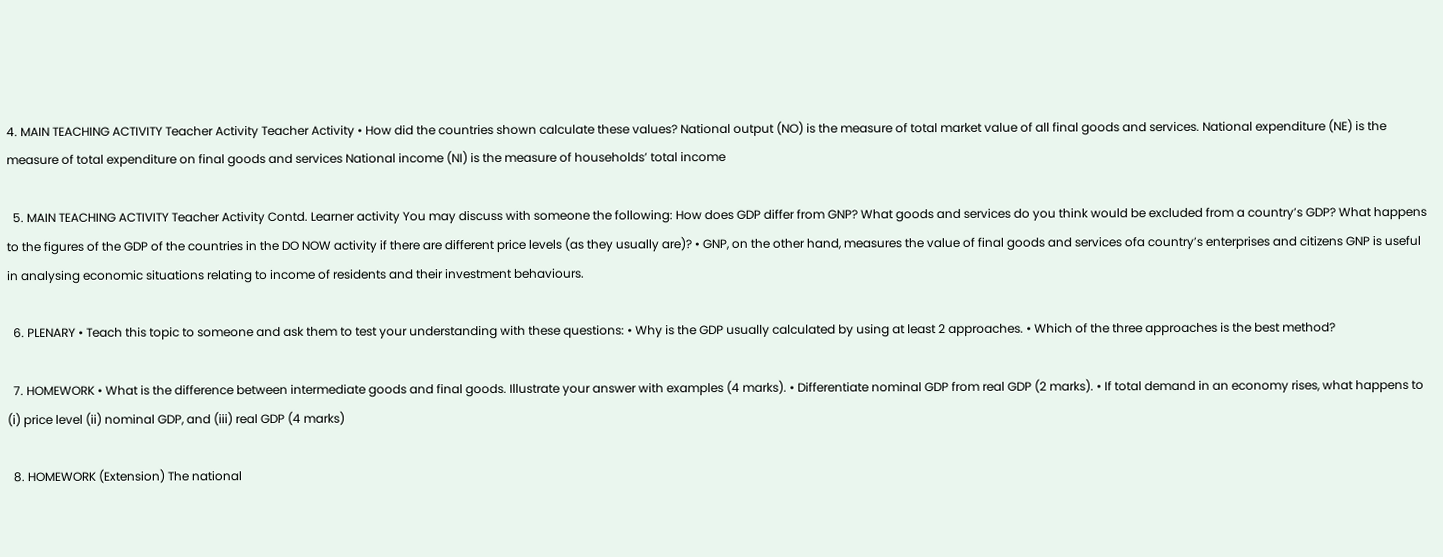4. MAIN TEACHING ACTIVITY Teacher Activity Teacher Activity • How did the countries shown calculate these values? National output (NO) is the measure of total market value of all final goods and services. National expenditure (NE) is the measure of total expenditure on final goods and services National income (NI) is the measure of households’ total income

  5. MAIN TEACHING ACTIVITY Teacher Activity Contd. Learner activity You may discuss with someone the following: How does GDP differ from GNP? What goods and services do you think would be excluded from a country’s GDP? What happens to the figures of the GDP of the countries in the DO NOW activity if there are different price levels (as they usually are)? • GNP, on the other hand, measures the value of final goods and services ofa country’s enterprises and citizens GNP is useful in analysing economic situations relating to income of residents and their investment behaviours.

  6. PLENARY • Teach this topic to someone and ask them to test your understanding with these questions: • Why is the GDP usually calculated by using at least 2 approaches. • Which of the three approaches is the best method?

  7. HOMEWORK • What is the difference between intermediate goods and final goods. Illustrate your answer with examples (4 marks). • Differentiate nominal GDP from real GDP (2 marks). • If total demand in an economy rises, what happens to (i) price level (ii) nominal GDP, and (iii) real GDP (4 marks)

  8. HOMEWORK (Extension) The national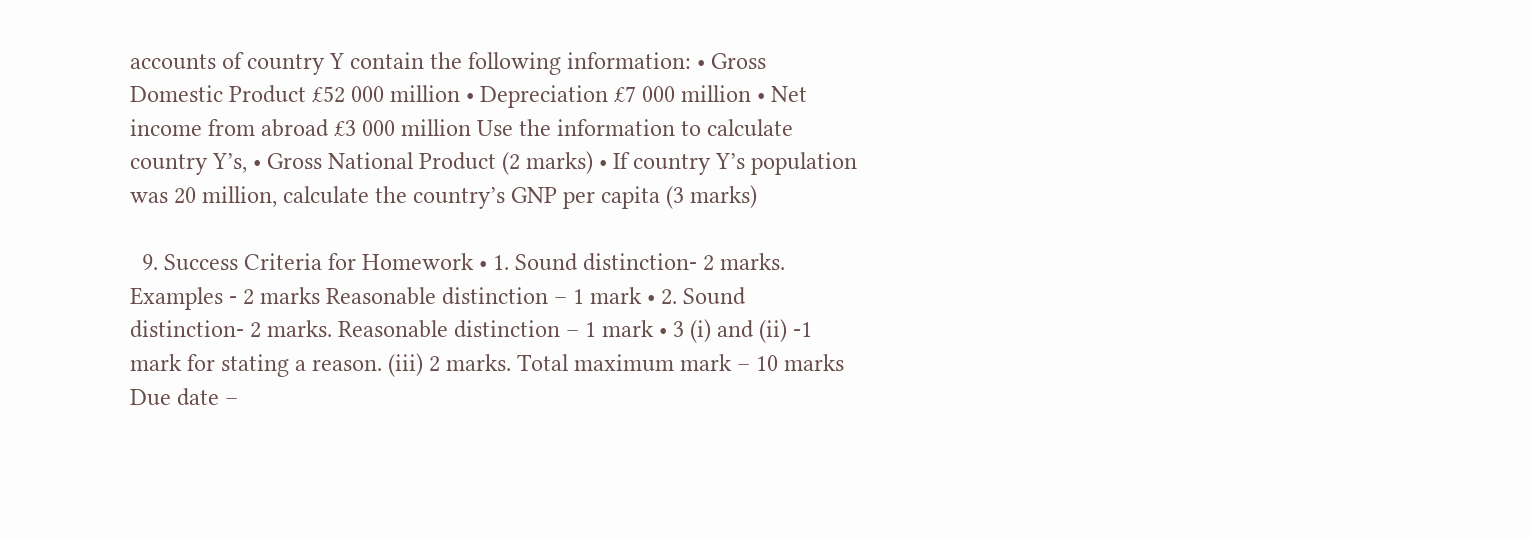accounts of country Y contain the following information: • Gross Domestic Product £52 000 million • Depreciation £7 000 million • Net income from abroad £3 000 million Use the information to calculate country Y’s, • Gross National Product (2 marks) • If country Y’s population was 20 million, calculate the country’s GNP per capita (3 marks)

  9. Success Criteria for Homework • 1. Sound distinction- 2 marks. Examples - 2 marks Reasonable distinction – 1 mark • 2. Sound distinction- 2 marks. Reasonable distinction – 1 mark • 3 (i) and (ii) -1 mark for stating a reason. (iii) 2 marks. Total maximum mark – 10 marks Due date –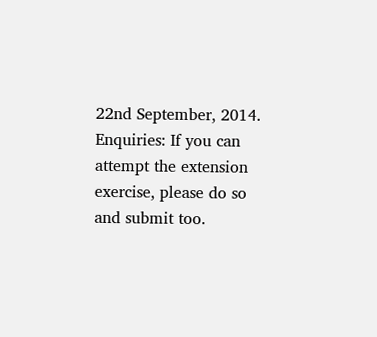22nd September, 2014. Enquiries: If you can attempt the extension exercise, please do so and submit too.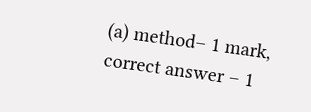(a) method– 1 mark, correct answer – 1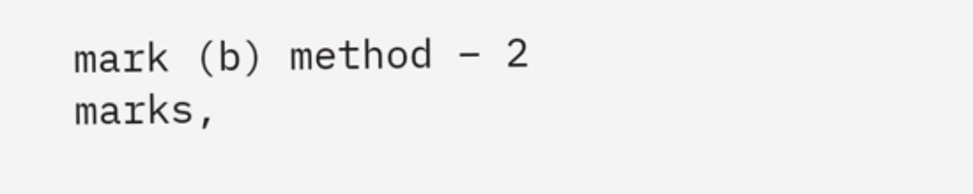mark (b) method – 2 marks,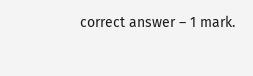correct answer – 1 mark.